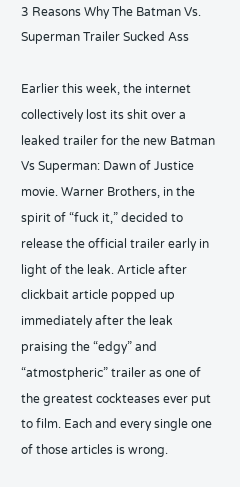3 Reasons Why The Batman Vs. Superman Trailer Sucked Ass

Earlier this week, the internet collectively lost its shit over a leaked trailer for the new Batman Vs Superman: Dawn of Justice movie. Warner Brothers, in the spirit of “fuck it,” decided to release the official trailer early in light of the leak. Article after clickbait article popped up immediately after the leak praising the “edgy” and “atmostpheric” trailer as one of the greatest cockteases ever put to film. Each and every single one of those articles is wrong.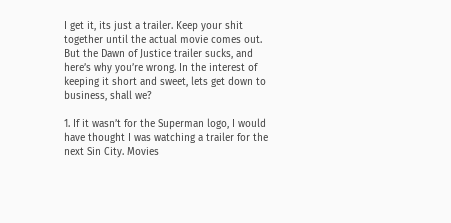I get it, its just a trailer. Keep your shit together until the actual movie comes out. But the Dawn of Justice trailer sucks, and here’s why you’re wrong. In the interest of keeping it short and sweet, lets get down to business, shall we?

1. If it wasn’t for the Superman logo, I would have thought I was watching a trailer for the next Sin City. Movies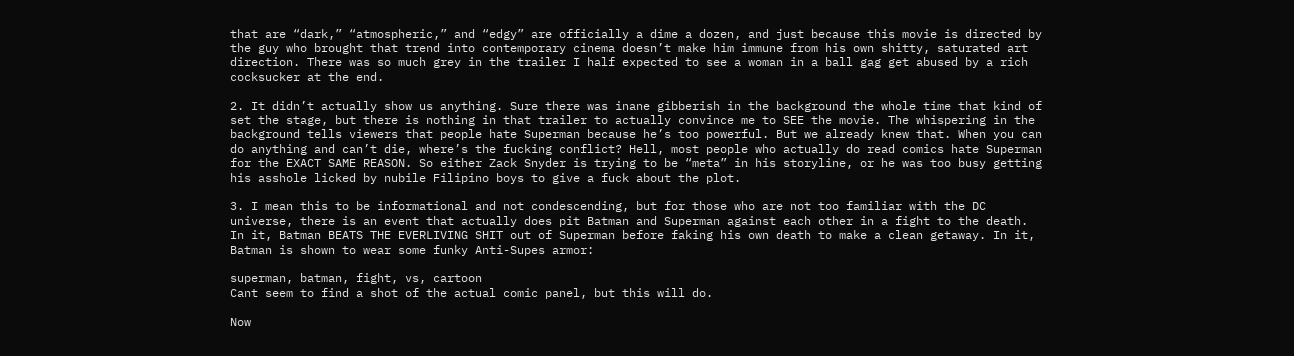that are “dark,” “atmospheric,” and “edgy” are officially a dime a dozen, and just because this movie is directed by the guy who brought that trend into contemporary cinema doesn’t make him immune from his own shitty, saturated art direction. There was so much grey in the trailer I half expected to see a woman in a ball gag get abused by a rich cocksucker at the end.

2. It didn’t actually show us anything. Sure there was inane gibberish in the background the whole time that kind of set the stage, but there is nothing in that trailer to actually convince me to SEE the movie. The whispering in the background tells viewers that people hate Superman because he’s too powerful. But we already knew that. When you can do anything and can’t die, where’s the fucking conflict? Hell, most people who actually do read comics hate Superman for the EXACT SAME REASON. So either Zack Snyder is trying to be “meta” in his storyline, or he was too busy getting his asshole licked by nubile Filipino boys to give a fuck about the plot.

3. I mean this to be informational and not condescending, but for those who are not too familiar with the DC universe, there is an event that actually does pit Batman and Superman against each other in a fight to the death. In it, Batman BEATS THE EVERLIVING SHIT out of Superman before faking his own death to make a clean getaway. In it, Batman is shown to wear some funky Anti-Supes armor:

superman, batman, fight, vs, cartoon
Cant seem to find a shot of the actual comic panel, but this will do.

Now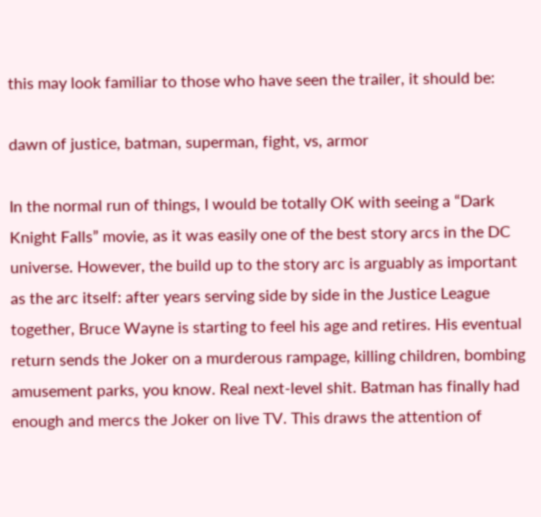this may look familiar to those who have seen the trailer, it should be:

dawn of justice, batman, superman, fight, vs, armor

In the normal run of things, I would be totally OK with seeing a “Dark Knight Falls” movie, as it was easily one of the best story arcs in the DC universe. However, the build up to the story arc is arguably as important as the arc itself: after years serving side by side in the Justice League together, Bruce Wayne is starting to feel his age and retires. His eventual return sends the Joker on a murderous rampage, killing children, bombing amusement parks, you know. Real next-level shit. Batman has finally had enough and mercs the Joker on live TV. This draws the attention of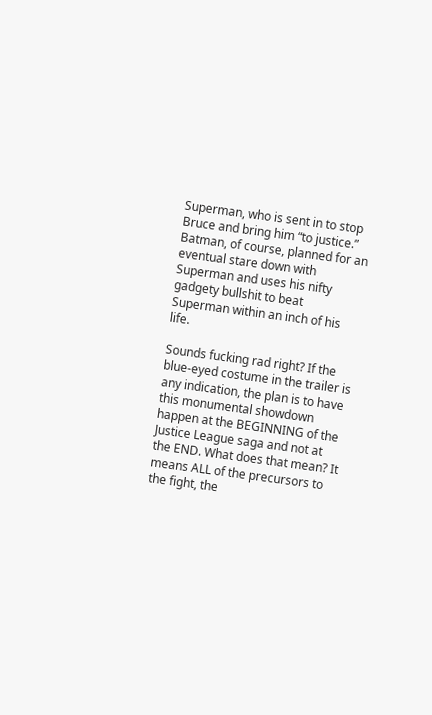Superman, who is sent in to stop Bruce and bring him “to justice.” Batman, of course, planned for an eventual stare down with Superman and uses his nifty gadgety bullshit to beat Superman within an inch of his life.

Sounds fucking rad right? If the blue-eyed costume in the trailer is any indication, the plan is to have this monumental showdown happen at the BEGINNING of the Justice League saga and not at the END. What does that mean? It means ALL of the precursors to the fight, the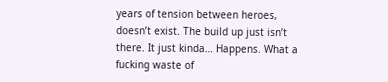years of tension between heroes, doesn’t exist. The build up just isn’t there. It just kinda… Happens. What a fucking waste of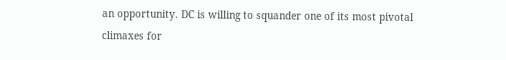an opportunity. DC is willing to squander one of its most pivotal climaxes for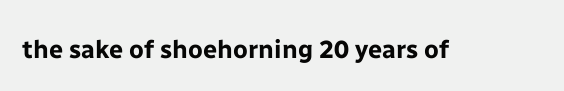the sake of shoehorning 20 years of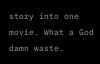story into one movie. What a God damn waste.